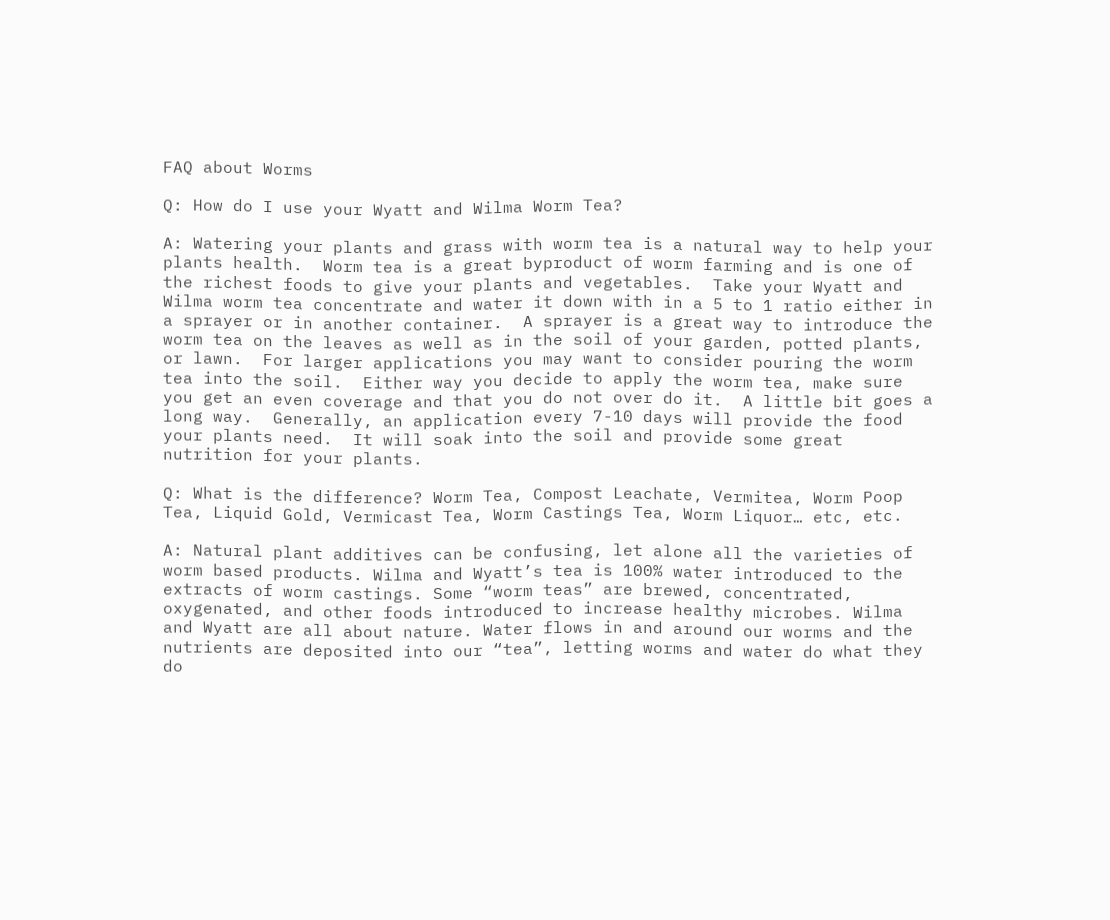FAQ about Worms

Q: How do I use your Wyatt and Wilma Worm Tea?

A: Watering your plants and grass with worm tea is a natural way to help your plants health.  Worm tea is a great byproduct of worm farming and is one of the richest foods to give your plants and vegetables.  Take your Wyatt and Wilma worm tea concentrate and water it down with in a 5 to 1 ratio either in a sprayer or in another container.  A sprayer is a great way to introduce the worm tea on the leaves as well as in the soil of your garden, potted plants, or lawn.  For larger applications you may want to consider pouring the worm tea into the soil.  Either way you decide to apply the worm tea, make sure you get an even coverage and that you do not over do it.  A little bit goes a long way.  Generally, an application every 7-10 days will provide the food your plants need.  It will soak into the soil and provide some great nutrition for your plants.

Q: What is the difference? Worm Tea, Compost Leachate, Vermitea, Worm Poop Tea, Liquid Gold, Vermicast Tea, Worm Castings Tea, Worm Liquor… etc, etc.

A: Natural plant additives can be confusing, let alone all the varieties of worm based products. Wilma and Wyatt’s tea is 100% water introduced to the extracts of worm castings. Some “worm teas” are brewed, concentrated, oxygenated, and other foods introduced to increase healthy microbes. Wilma and Wyatt are all about nature. Water flows in and around our worms and the nutrients are deposited into our “tea”, letting worms and water do what they do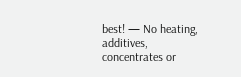best! — No heating, additives, concentrates or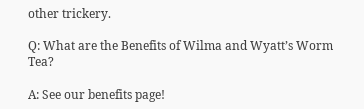other trickery.

Q: What are the Benefits of Wilma and Wyatt’s Worm Tea?

A: See our benefits page!